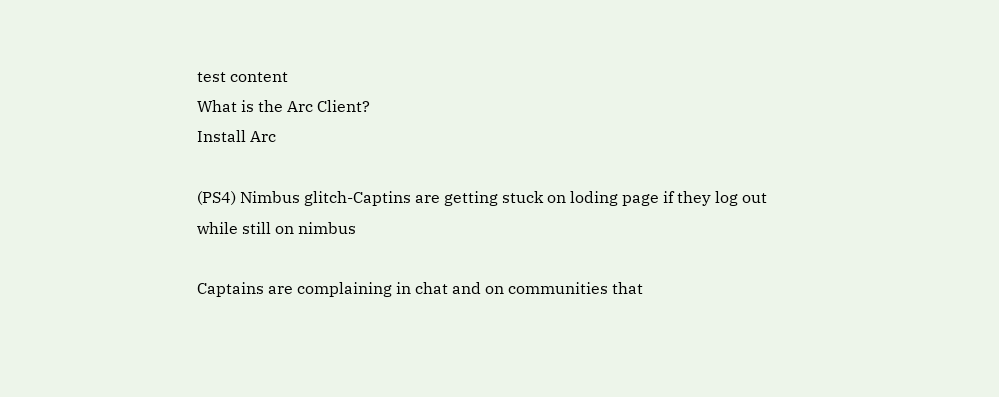test content
What is the Arc Client?
Install Arc

(PS4) Nimbus glitch-Captins are getting stuck on loding page if they log out while still on nimbus

Captains are complaining in chat and on communities that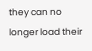they can no longer load their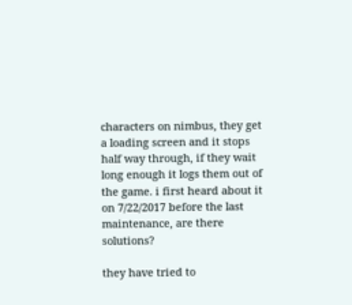characters on nimbus, they get a loading screen and it stops half way through, if they wait long enough it logs them out of the game. i first heard about it on 7/22/2017 before the last maintenance, are there solutions?

they have tried to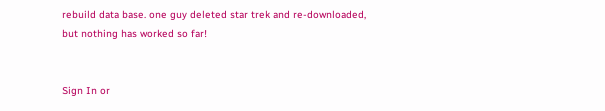rebuild data base. one guy deleted star trek and re-downloaded, but nothing has worked so far!


Sign In or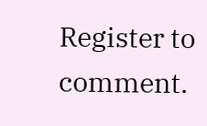Register to comment.